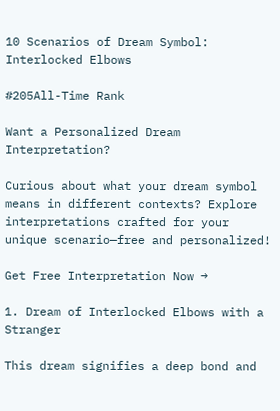10 Scenarios of Dream Symbol: Interlocked Elbows

#205All-Time Rank

Want a Personalized Dream Interpretation?

Curious about what your dream symbol means in different contexts? Explore interpretations crafted for your unique scenario—free and personalized!

Get Free Interpretation Now →

1. Dream of Interlocked Elbows with a Stranger

This dream signifies a deep bond and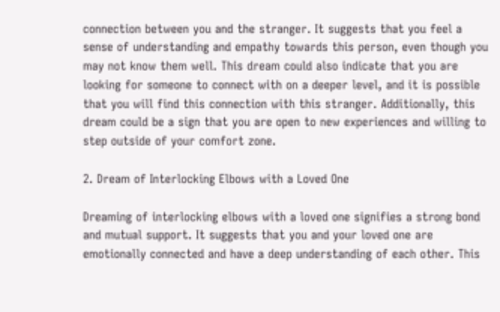connection between you and the stranger. It suggests that you feel a sense of understanding and empathy towards this person, even though you may not know them well. This dream could also indicate that you are looking for someone to connect with on a deeper level, and it is possible that you will find this connection with this stranger. Additionally, this dream could be a sign that you are open to new experiences and willing to step outside of your comfort zone.

2. Dream of Interlocking Elbows with a Loved One

Dreaming of interlocking elbows with a loved one signifies a strong bond and mutual support. It suggests that you and your loved one are emotionally connected and have a deep understanding of each other. This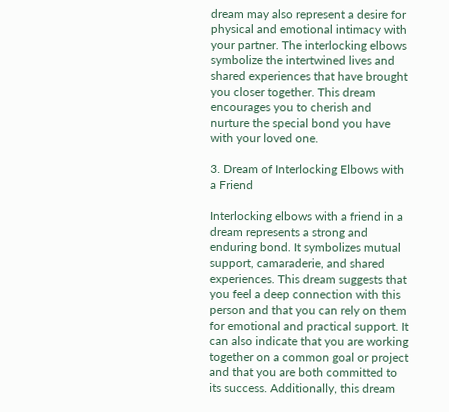dream may also represent a desire for physical and emotional intimacy with your partner. The interlocking elbows symbolize the intertwined lives and shared experiences that have brought you closer together. This dream encourages you to cherish and nurture the special bond you have with your loved one.

3. Dream of Interlocking Elbows with a Friend

Interlocking elbows with a friend in a dream represents a strong and enduring bond. It symbolizes mutual support, camaraderie, and shared experiences. This dream suggests that you feel a deep connection with this person and that you can rely on them for emotional and practical support. It can also indicate that you are working together on a common goal or project and that you are both committed to its success. Additionally, this dream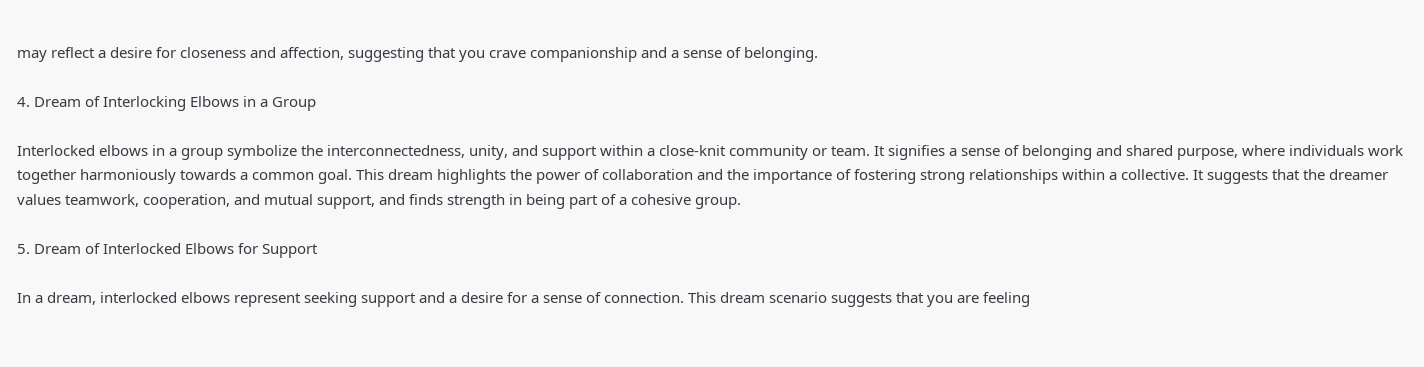may reflect a desire for closeness and affection, suggesting that you crave companionship and a sense of belonging.

4. Dream of Interlocking Elbows in a Group

Interlocked elbows in a group symbolize the interconnectedness, unity, and support within a close-knit community or team. It signifies a sense of belonging and shared purpose, where individuals work together harmoniously towards a common goal. This dream highlights the power of collaboration and the importance of fostering strong relationships within a collective. It suggests that the dreamer values teamwork, cooperation, and mutual support, and finds strength in being part of a cohesive group.

5. Dream of Interlocked Elbows for Support

In a dream, interlocked elbows represent seeking support and a desire for a sense of connection. This dream scenario suggests that you are feeling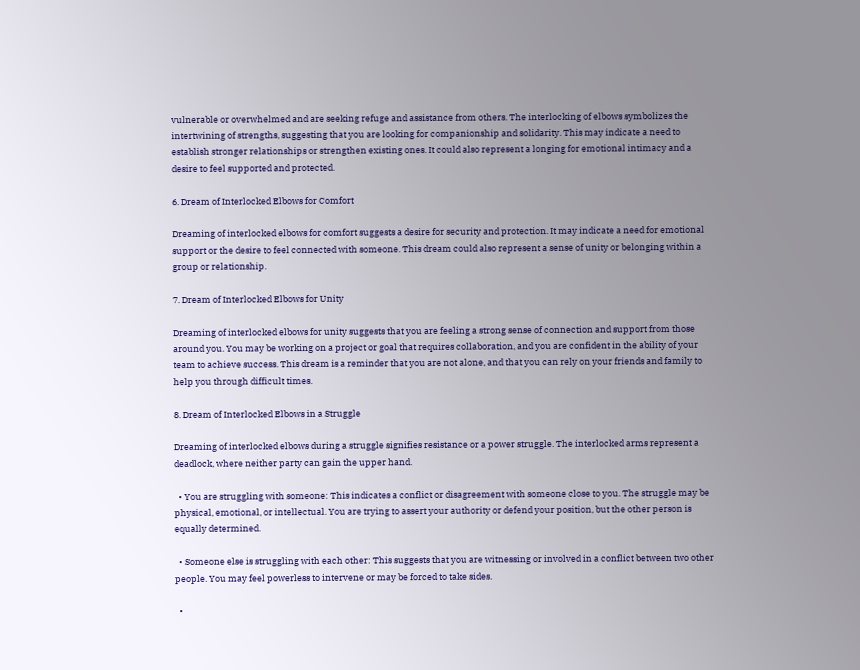vulnerable or overwhelmed and are seeking refuge and assistance from others. The interlocking of elbows symbolizes the intertwining of strengths, suggesting that you are looking for companionship and solidarity. This may indicate a need to establish stronger relationships or strengthen existing ones. It could also represent a longing for emotional intimacy and a desire to feel supported and protected.

6. Dream of Interlocked Elbows for Comfort

Dreaming of interlocked elbows for comfort suggests a desire for security and protection. It may indicate a need for emotional support or the desire to feel connected with someone. This dream could also represent a sense of unity or belonging within a group or relationship.

7. Dream of Interlocked Elbows for Unity

Dreaming of interlocked elbows for unity suggests that you are feeling a strong sense of connection and support from those around you. You may be working on a project or goal that requires collaboration, and you are confident in the ability of your team to achieve success. This dream is a reminder that you are not alone, and that you can rely on your friends and family to help you through difficult times.

8. Dream of Interlocked Elbows in a Struggle

Dreaming of interlocked elbows during a struggle signifies resistance or a power struggle. The interlocked arms represent a deadlock, where neither party can gain the upper hand.

  • You are struggling with someone: This indicates a conflict or disagreement with someone close to you. The struggle may be physical, emotional, or intellectual. You are trying to assert your authority or defend your position, but the other person is equally determined.

  • Someone else is struggling with each other: This suggests that you are witnessing or involved in a conflict between two other people. You may feel powerless to intervene or may be forced to take sides.

  •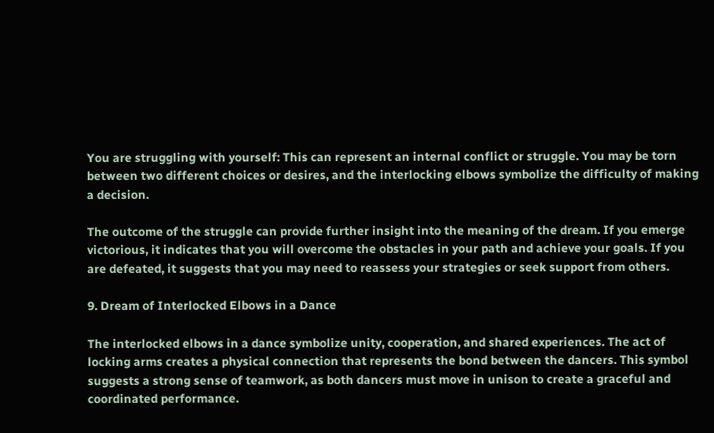You are struggling with yourself: This can represent an internal conflict or struggle. You may be torn between two different choices or desires, and the interlocking elbows symbolize the difficulty of making a decision.

The outcome of the struggle can provide further insight into the meaning of the dream. If you emerge victorious, it indicates that you will overcome the obstacles in your path and achieve your goals. If you are defeated, it suggests that you may need to reassess your strategies or seek support from others.

9. Dream of Interlocked Elbows in a Dance

The interlocked elbows in a dance symbolize unity, cooperation, and shared experiences. The act of locking arms creates a physical connection that represents the bond between the dancers. This symbol suggests a strong sense of teamwork, as both dancers must move in unison to create a graceful and coordinated performance.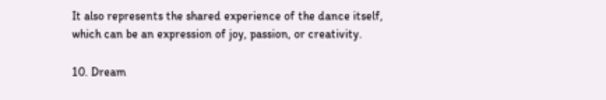It also represents the shared experience of the dance itself, which can be an expression of joy, passion, or creativity.

10. Dream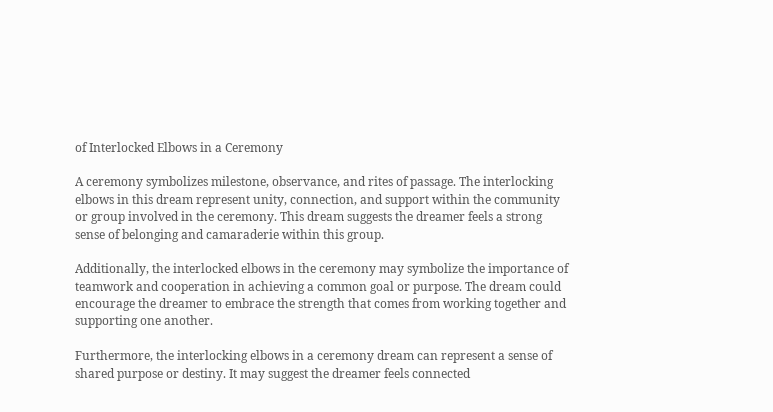of Interlocked Elbows in a Ceremony

A ceremony symbolizes milestone, observance, and rites of passage. The interlocking elbows in this dream represent unity, connection, and support within the community or group involved in the ceremony. This dream suggests the dreamer feels a strong sense of belonging and camaraderie within this group.

Additionally, the interlocked elbows in the ceremony may symbolize the importance of teamwork and cooperation in achieving a common goal or purpose. The dream could encourage the dreamer to embrace the strength that comes from working together and supporting one another.

Furthermore, the interlocking elbows in a ceremony dream can represent a sense of shared purpose or destiny. It may suggest the dreamer feels connected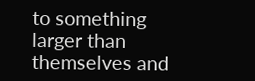to something larger than themselves and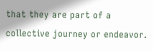that they are part of a collective journey or endeavor.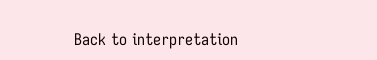Back to interpretation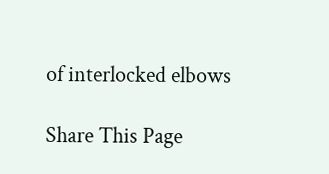of interlocked elbows

Share This Page